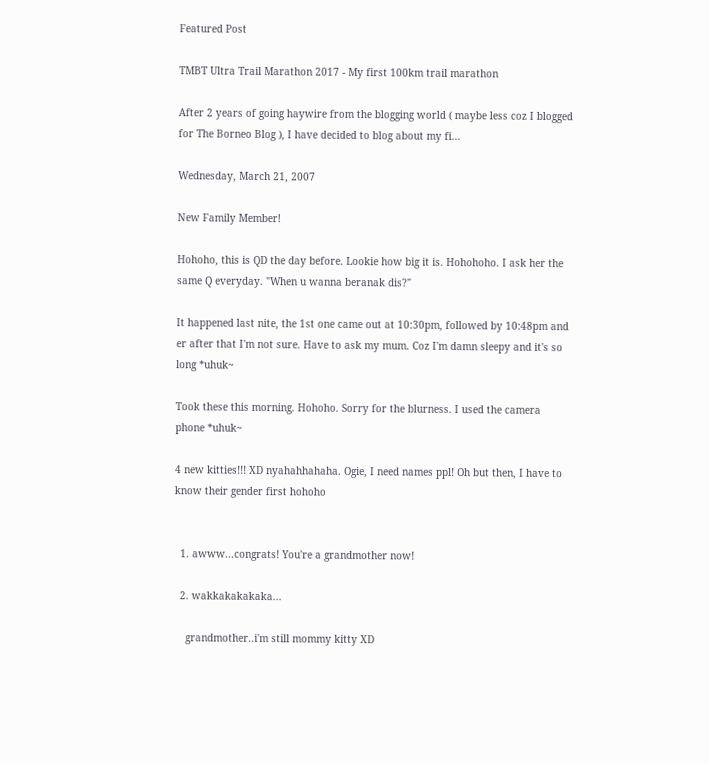Featured Post

TMBT Ultra Trail Marathon 2017 - My first 100km trail marathon

After 2 years of going haywire from the blogging world ( maybe less coz I blogged for The Borneo Blog ), I have decided to blog about my fi...

Wednesday, March 21, 2007

New Family Member!

Hohoho, this is QD the day before. Lookie how big it is. Hohohoho. I ask her the same Q everyday. "When u wanna beranak dis?"

It happened last nite, the 1st one came out at 10:30pm, followed by 10:48pm and er after that I'm not sure. Have to ask my mum. Coz I'm damn sleepy and it's so long *uhuk~

Took these this morning. Hohoho. Sorry for the blurness. I used the camera phone *uhuk~

4 new kitties!!! XD nyahahhahaha. Ogie, I need names ppl! Oh but then, I have to know their gender first hohoho


  1. awww...congrats! You're a grandmother now!

  2. wakkakakakaka...

    grandmother..i'm still mommy kitty XD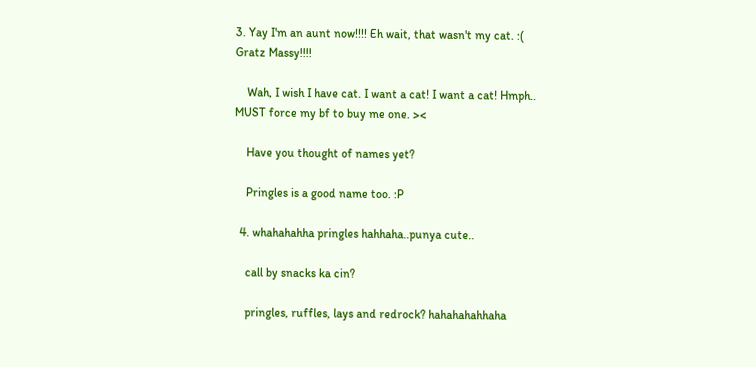3. Yay I'm an aunt now!!!! Eh wait, that wasn't my cat. :( Gratz Massy!!!!

    Wah, I wish I have cat. I want a cat! I want a cat! Hmph.. MUST force my bf to buy me one. ><

    Have you thought of names yet?

    Pringles is a good name too. :P

  4. whahahahha pringles hahhaha..punya cute..

    call by snacks ka cin?

    pringles, ruffles, lays and redrock? hahahahahhaha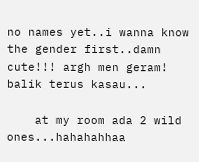no names yet..i wanna know the gender first..damn cute!!! argh men geram! balik terus kasau...

    at my room ada 2 wild ones...hahahahhaa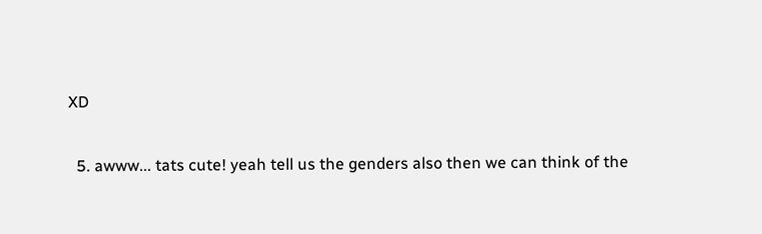XD

  5. awww... tats cute! yeah tell us the genders also then we can think of the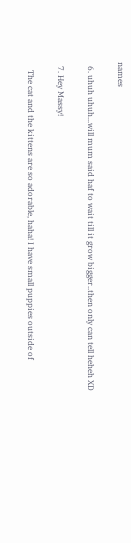names

  6. uhuh uhuh...will mum said haf to wait till it grow bigger..then only can tell heheh XD

  7. Hey Massy!

    The cat and the kittens are so adorable, haha! I have small puppies outside of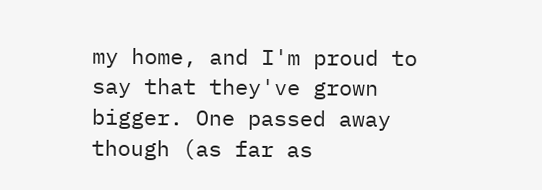my home, and I'm proud to say that they've grown bigger. One passed away though (as far as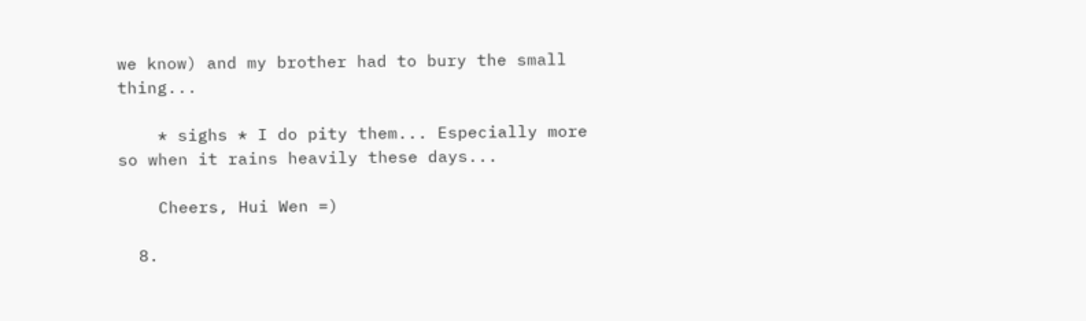we know) and my brother had to bury the small thing...

    * sighs * I do pity them... Especially more so when it rains heavily these days...

    Cheers, Hui Wen =)

  8.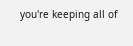you're keeping all of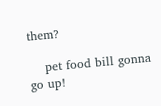them?

    pet food bill gonna go up!